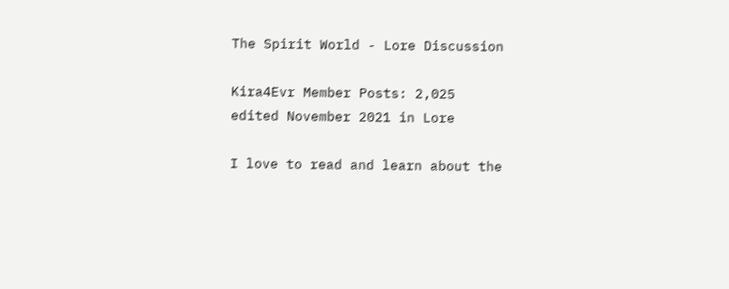The Spirit World - Lore Discussion

Kira4Evr Member Posts: 2,025
edited November 2021 in Lore

I love to read and learn about the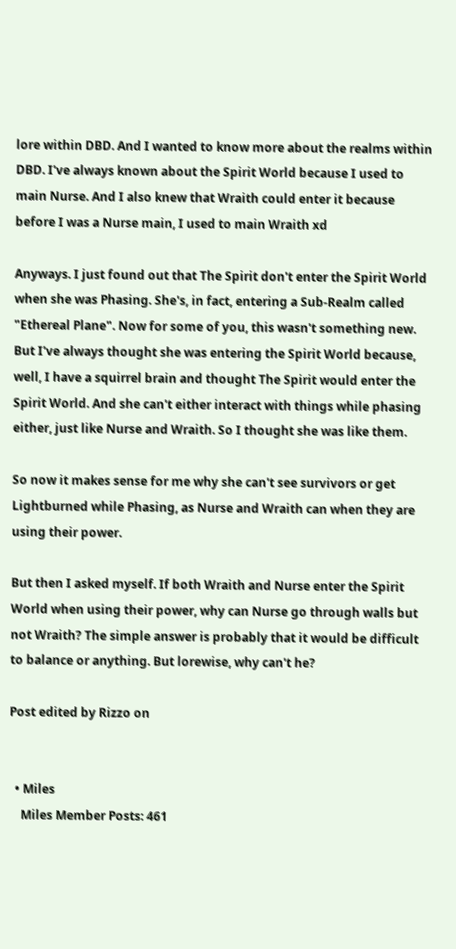lore within DBD. And I wanted to know more about the realms within DBD. I've always known about the Spirit World because I used to main Nurse. And I also knew that Wraith could enter it because before I was a Nurse main, I used to main Wraith xd

Anyways. I just found out that The Spirit don't enter the Spirit World when she was Phasing. She's, in fact, entering a Sub-Realm called "Ethereal Plane". Now for some of you, this wasn't something new. But I've always thought she was entering the Spirit World because, well, I have a squirrel brain and thought The Spirit would enter the Spirit World. And she can't either interact with things while phasing either, just like Nurse and Wraith. So I thought she was like them.

So now it makes sense for me why she can't see survivors or get Lightburned while Phasing, as Nurse and Wraith can when they are using their power.

But then I asked myself. If both Wraith and Nurse enter the Spirit World when using their power, why can Nurse go through walls but not Wraith? The simple answer is probably that it would be difficult to balance or anything. But lorewise, why can't he?

Post edited by Rizzo on


  • Miles
    Miles Member Posts: 461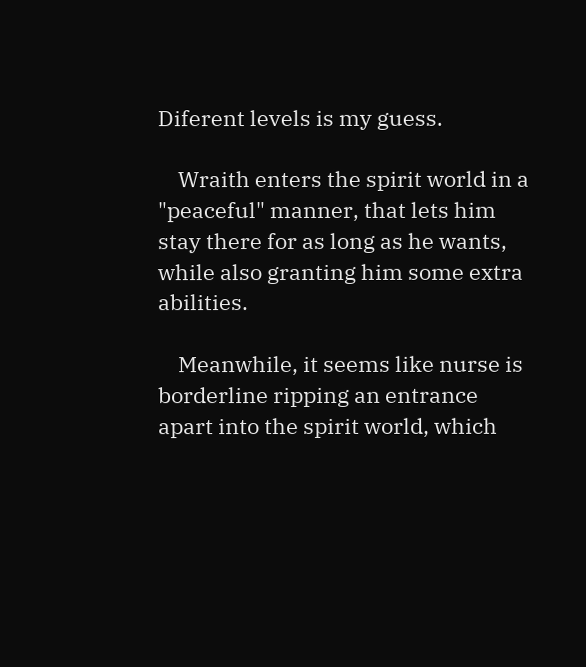Diferent levels is my guess.

    Wraith enters the spirit world in a "peaceful" manner, that lets him stay there for as long as he wants, while also granting him some extra abilities.

    Meanwhile, it seems like nurse is borderline ripping an entrance apart into the spirit world, which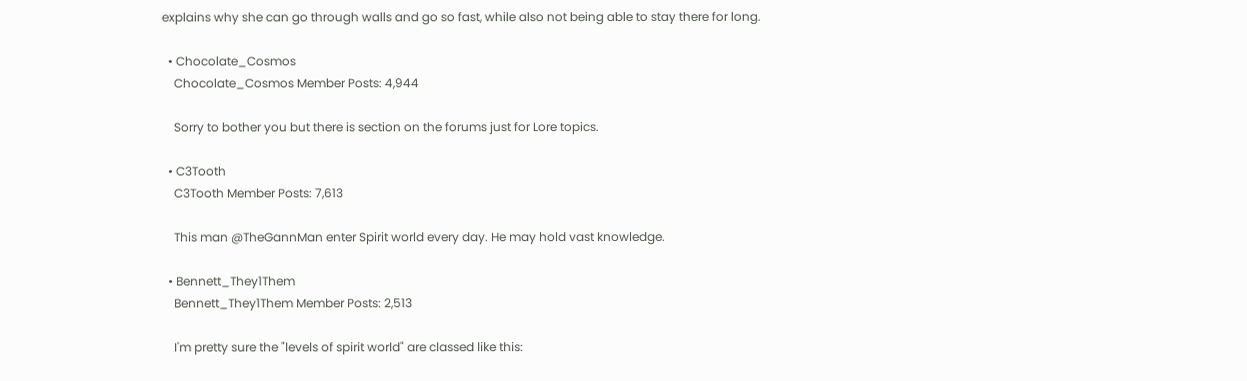explains why she can go through walls and go so fast, while also not being able to stay there for long.

  • Chocolate_Cosmos
    Chocolate_Cosmos Member Posts: 4,944

    Sorry to bother you but there is section on the forums just for Lore topics.

  • C3Tooth
    C3Tooth Member Posts: 7,613

    This man @TheGannMan enter Spirit world every day. He may hold vast knowledge.

  • Bennett_They1Them
    Bennett_They1Them Member Posts: 2,513

    I'm pretty sure the "levels of spirit world" are classed like this: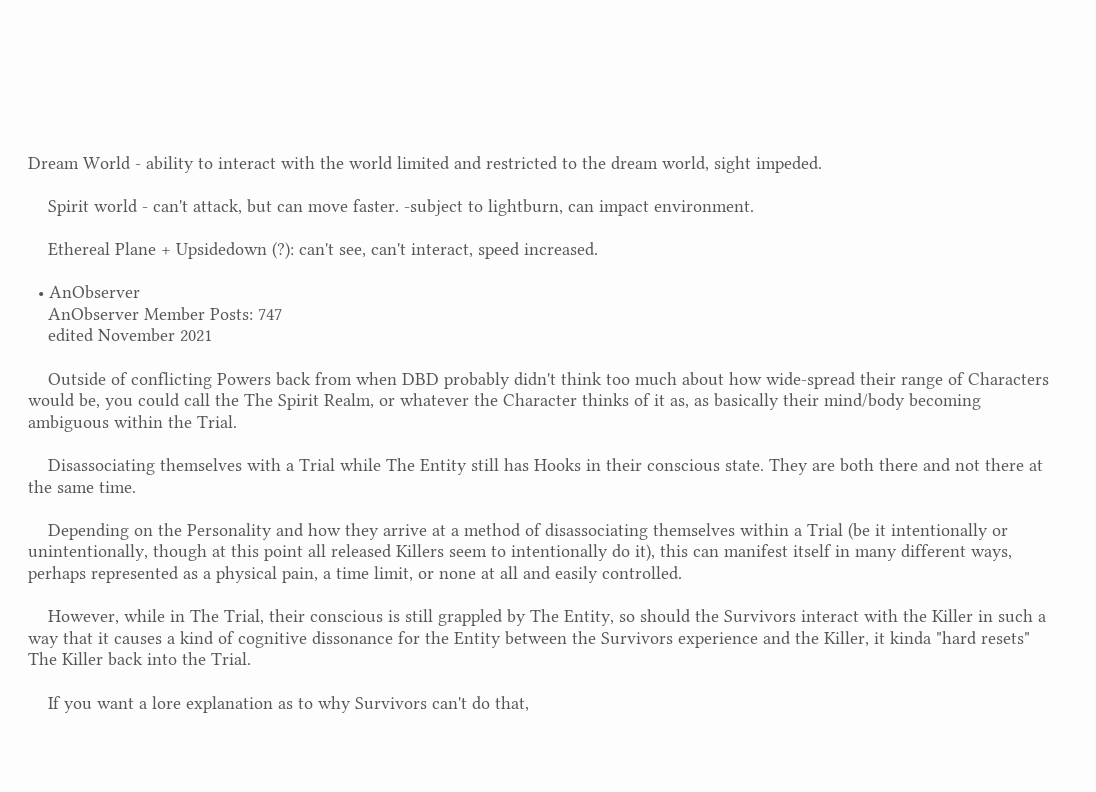Dream World - ability to interact with the world limited and restricted to the dream world, sight impeded.

    Spirit world - can't attack, but can move faster. -subject to lightburn, can impact environment.

    Ethereal Plane + Upsidedown (?): can't see, can't interact, speed increased.

  • AnObserver
    AnObserver Member Posts: 747
    edited November 2021

    Outside of conflicting Powers back from when DBD probably didn't think too much about how wide-spread their range of Characters would be, you could call the The Spirit Realm, or whatever the Character thinks of it as, as basically their mind/body becoming ambiguous within the Trial.

    Disassociating themselves with a Trial while The Entity still has Hooks in their conscious state. They are both there and not there at the same time.

    Depending on the Personality and how they arrive at a method of disassociating themselves within a Trial (be it intentionally or unintentionally, though at this point all released Killers seem to intentionally do it), this can manifest itself in many different ways, perhaps represented as a physical pain, a time limit, or none at all and easily controlled.

    However, while in The Trial, their conscious is still grappled by The Entity, so should the Survivors interact with the Killer in such a way that it causes a kind of cognitive dissonance for the Entity between the Survivors experience and the Killer, it kinda "hard resets" The Killer back into the Trial.

    If you want a lore explanation as to why Survivors can't do that,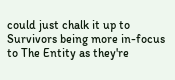could just chalk it up to Survivors being more in-focus to The Entity as they're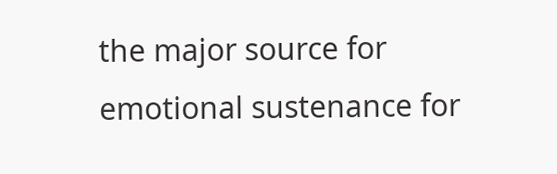the major source for emotional sustenance for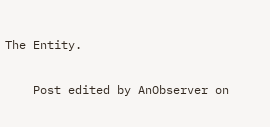The Entity.

    Post edited by AnObserver on